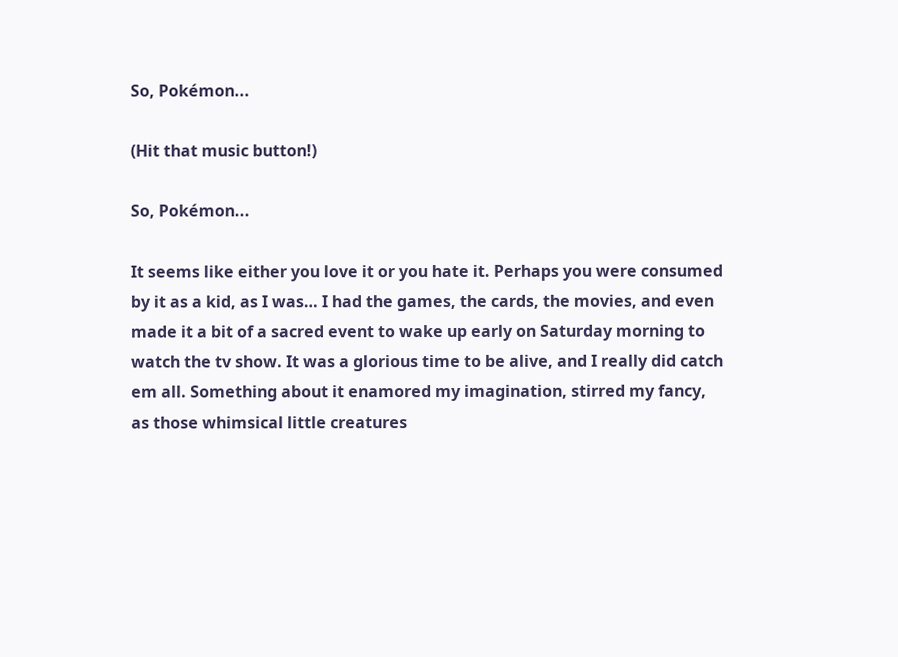So, Pokémon...

(Hit that music button!)

So, Pokémon...

It seems like either you love it or you hate it. Perhaps you were consumed by it as a kid, as I was… I had the games, the cards, the movies, and even made it a bit of a sacred event to wake up early on Saturday morning to watch the tv show. It was a glorious time to be alive, and I really did catch em all. Something about it enamored my imagination, stirred my fancy, as those whimsical little creatures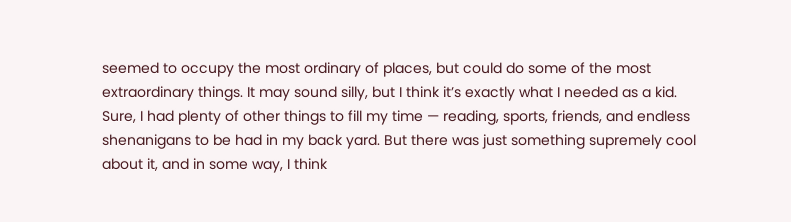seemed to occupy the most ordinary of places, but could do some of the most extraordinary things. It may sound silly, but I think it’s exactly what I needed as a kid. Sure, I had plenty of other things to fill my time — reading, sports, friends, and endless shenanigans to be had in my back yard. But there was just something supremely cool about it, and in some way, I think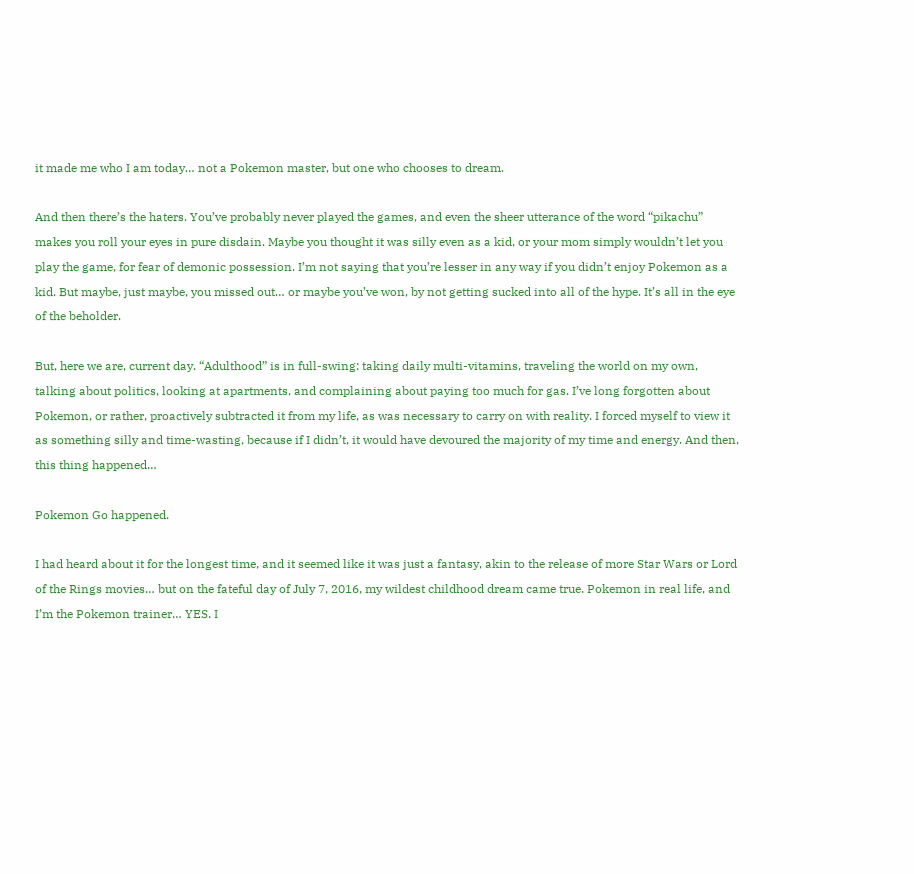it made me who I am today… not a Pokemon master, but one who chooses to dream.

And then there’s the haters. You’ve probably never played the games, and even the sheer utterance of the word “pikachu” makes you roll your eyes in pure disdain. Maybe you thought it was silly even as a kid, or your mom simply wouldn’t let you play the game, for fear of demonic possession. I’m not saying that you’re lesser in any way if you didn’t enjoy Pokemon as a kid. But maybe, just maybe, you missed out… or maybe you’ve won, by not getting sucked into all of the hype. It’s all in the eye of the beholder.

But, here we are, current day. “Adulthood” is in full-swing: taking daily multi-vitamins, traveling the world on my own, talking about politics, looking at apartments, and complaining about paying too much for gas. I’ve long forgotten about Pokemon, or rather, proactively subtracted it from my life, as was necessary to carry on with reality. I forced myself to view it as something silly and time-wasting, because if I didn’t, it would have devoured the majority of my time and energy. And then, this thing happened…

Pokemon Go happened.

I had heard about it for the longest time, and it seemed like it was just a fantasy, akin to the release of more Star Wars or Lord of the Rings movies… but on the fateful day of July 7, 2016, my wildest childhood dream came true. Pokemon in real life, and I’m the Pokemon trainer… YES. I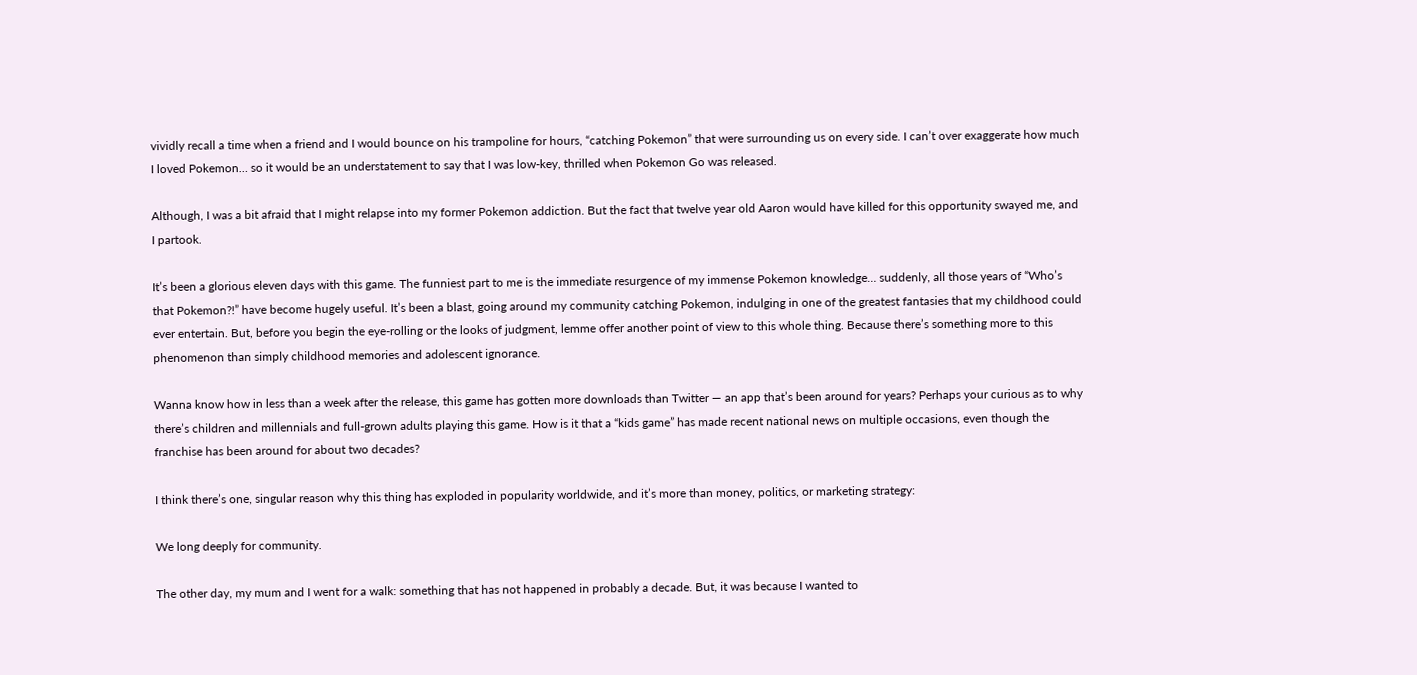vividly recall a time when a friend and I would bounce on his trampoline for hours, “catching Pokemon” that were surrounding us on every side. I can’t over exaggerate how much I loved Pokemon… so it would be an understatement to say that I was low-key, thrilled when Pokemon Go was released.

Although, I was a bit afraid that I might relapse into my former Pokemon addiction. But the fact that twelve year old Aaron would have killed for this opportunity swayed me, and I partook.

It’s been a glorious eleven days with this game. The funniest part to me is the immediate resurgence of my immense Pokemon knowledge… suddenly, all those years of “Who’s that Pokemon?!” have become hugely useful. It’s been a blast, going around my community catching Pokemon, indulging in one of the greatest fantasies that my childhood could ever entertain. But, before you begin the eye-rolling or the looks of judgment, lemme offer another point of view to this whole thing. Because there’s something more to this phenomenon than simply childhood memories and adolescent ignorance.

Wanna know how in less than a week after the release, this game has gotten more downloads than Twitter — an app that’s been around for years? Perhaps your curious as to why there’s children and millennials and full-grown adults playing this game. How is it that a “kids game” has made recent national news on multiple occasions, even though the franchise has been around for about two decades?

I think there’s one, singular reason why this thing has exploded in popularity worldwide, and it’s more than money, politics, or marketing strategy:

We long deeply for community.

The other day, my mum and I went for a walk: something that has not happened in probably a decade. But, it was because I wanted to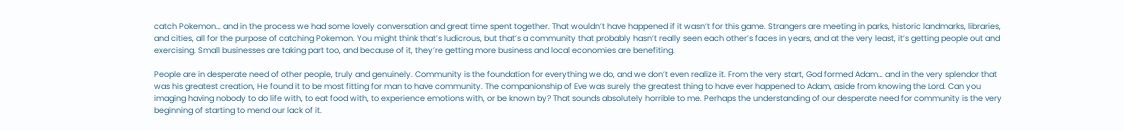catch Pokemon… and in the process we had some lovely conversation and great time spent together. That wouldn’t have happened if it wasn’t for this game. Strangers are meeting in parks, historic landmarks, libraries, and cities, all for the purpose of catching Pokemon. You might think that’s ludicrous, but that’s a community that probably hasn’t really seen each other’s faces in years, and at the very least, it’s getting people out and exercising. Small businesses are taking part too, and because of it, they’re getting more business and local economies are benefiting.

People are in desperate need of other people, truly and genuinely. Community is the foundation for everything we do, and we don’t even realize it. From the very start, God formed Adam… and in the very splendor that was his greatest creation, He found it to be most fitting for man to have community. The companionship of Eve was surely the greatest thing to have ever happened to Adam, aside from knowing the Lord. Can you imaging having nobody to do life with, to eat food with, to experience emotions with, or be known by? That sounds absolutely horrible to me. Perhaps the understanding of our desperate need for community is the very beginning of starting to mend our lack of it.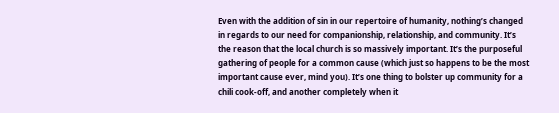Even with the addition of sin in our repertoire of humanity, nothing’s changed in regards to our need for companionship, relationship, and community. It’s the reason that the local church is so massively important. It’s the purposeful gathering of people for a common cause (which just so happens to be the most important cause ever, mind you). It’s one thing to bolster up community for a chili cook-off, and another completely when it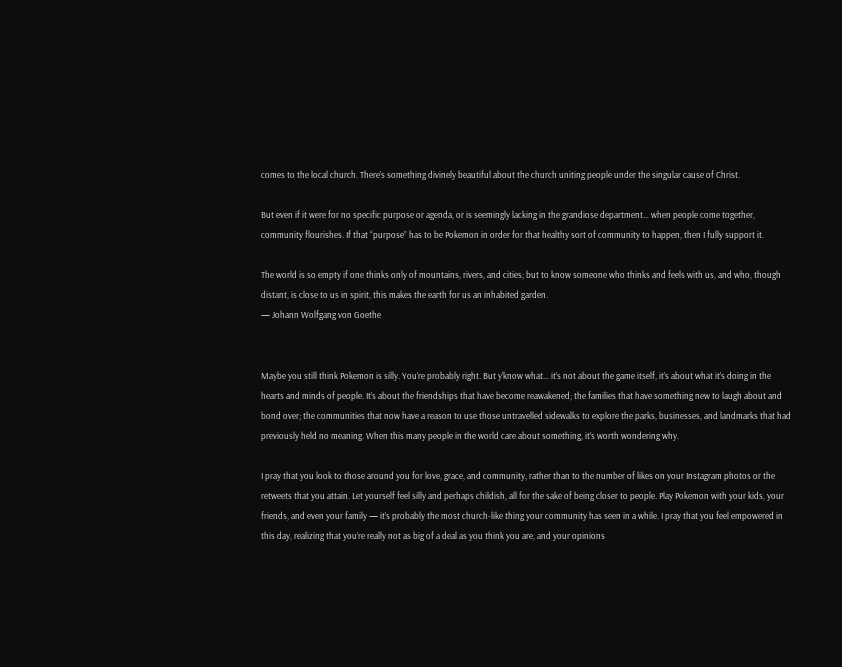comes to the local church. There’s something divinely beautiful about the church uniting people under the singular cause of Christ.

But even if it were for no specific purpose or agenda, or is seemingly lacking in the grandiose department… when people come together, community flourishes. If that “purpose” has to be Pokemon in order for that healthy sort of community to happen, then I fully support it.

The world is so empty if one thinks only of mountains, rivers, and cities; but to know someone who thinks and feels with us, and who, though distant, is close to us in spirit, this makes the earth for us an inhabited garden.
— Johann Wolfgang von Goethe


Maybe you still think Pokemon is silly. You’re probably right. But y’know what… it’s not about the game itself, it’s about what it’s doing in the hearts and minds of people. It’s about the friendships that have become reawakened; the families that have something new to laugh about and bond over; the communities that now have a reason to use those untravelled sidewalks to explore the parks, businesses, and landmarks that had previously held no meaning. When this many people in the world care about something, it’s worth wondering why.

I pray that you look to those around you for love, grace, and community, rather than to the number of likes on your Instagram photos or the retweets that you attain. Let yourself feel silly and perhaps childish, all for the sake of being closer to people. Play Pokemon with your kids, your friends, and even your family — it’s probably the most church-like thing your community has seen in a while. I pray that you feel empowered in this day, realizing that you’re really not as big of a deal as you think you are, and your opinions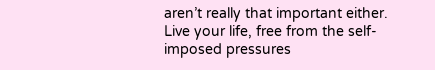aren’t really that important either. Live your life, free from the self-imposed pressures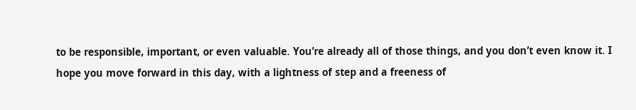to be responsible, important, or even valuable. You’re already all of those things, and you don’t even know it. I hope you move forward in this day, with a lightness of step and a freeness of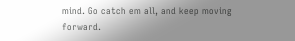mind. Go catch em all, and keep moving forward.